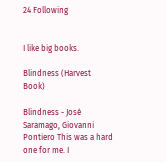24 Following


I like big books.

Blindness (Harvest Book)

Blindness - José Saramago, Giovanni Pontiero This was a hard one for me. I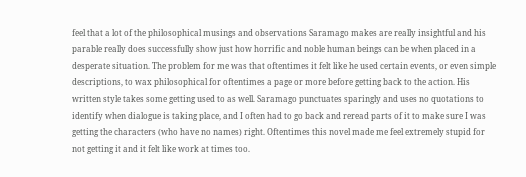feel that a lot of the philosophical musings and observations Saramago makes are really insightful and his parable really does successfully show just how horrific and noble human beings can be when placed in a desperate situation. The problem for me was that oftentimes it felt like he used certain events, or even simple descriptions, to wax philosophical for oftentimes a page or more before getting back to the action. His written style takes some getting used to as well. Saramago punctuates sparingly and uses no quotations to identify when dialogue is taking place, and I often had to go back and reread parts of it to make sure I was getting the characters (who have no names) right. Oftentimes this novel made me feel extremely stupid for not getting it and it felt like work at times too.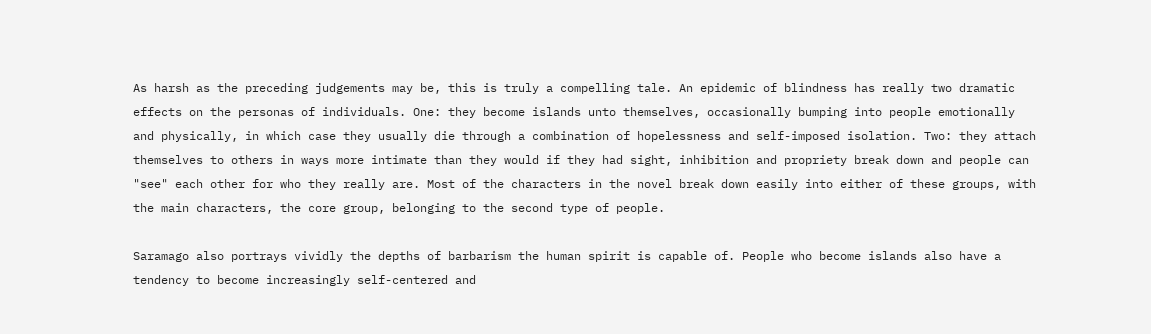As harsh as the preceding judgements may be, this is truly a compelling tale. An epidemic of blindness has really two dramatic effects on the personas of individuals. One: they become islands unto themselves, occasionally bumping into people emotionally and physically, in which case they usually die through a combination of hopelessness and self-imposed isolation. Two: they attach themselves to others in ways more intimate than they would if they had sight, inhibition and propriety break down and people can "see" each other for who they really are. Most of the characters in the novel break down easily into either of these groups, with the main characters, the core group, belonging to the second type of people.

Saramago also portrays vividly the depths of barbarism the human spirit is capable of. People who become islands also have a tendency to become increasingly self-centered and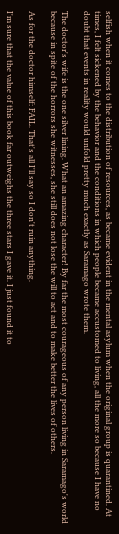selfish when it comes to the distribution of resources, as became evident in the mental asylum when the original group is quarantined. At times, I felt sickened by the behavior and the conditions in which people became accustomed to living, all the more so because I have no doubt that events in reality would unfold pretty much exactly as Saramago wrote them.

The doctor's wife is the one silver lining. What an amazing character! By far the most courageous of any person living in Saramago's world because in spite of the horrors she witnesses, she still does not lose the will to act and to make better the lives of others.

As for the doctor himself: FAIL. That's all I'll say so I don't ruin anything.

I'm sure that the value of this book far outweighs the three stars I gave it. I just found it to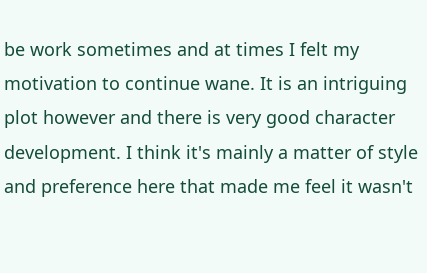be work sometimes and at times I felt my motivation to continue wane. It is an intriguing plot however and there is very good character development. I think it's mainly a matter of style and preference here that made me feel it wasn't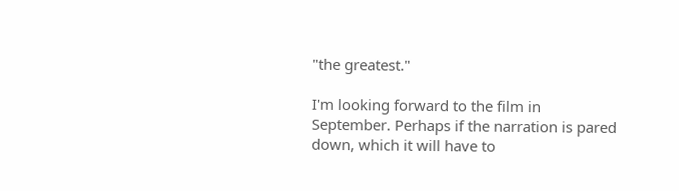"the greatest."

I'm looking forward to the film in September. Perhaps if the narration is pared down, which it will have to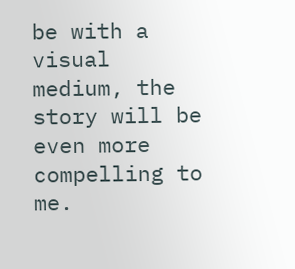be with a visual medium, the story will be even more compelling to me.